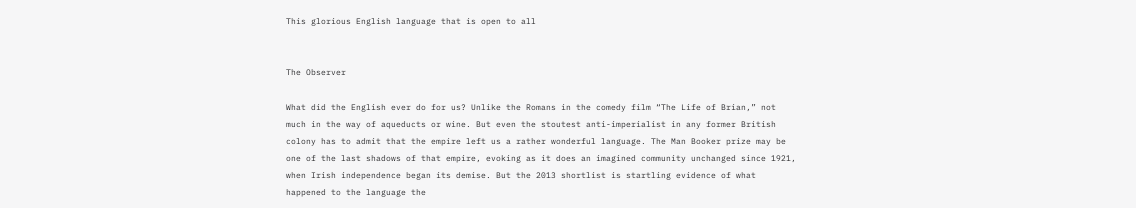This glorious English language that is open to all


The Observer

What did the English ever do for us? Unlike the Romans in the comedy film “The Life of Brian,” not much in the way of aqueducts or wine. But even the stoutest anti-imperialist in any former British colony has to admit that the empire left us a rather wonderful language. The Man Booker prize may be one of the last shadows of that empire, evoking as it does an imagined community unchanged since 1921, when Irish independence began its demise. But the 2013 shortlist is startling evidence of what happened to the language the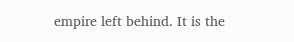empire left behind. It is the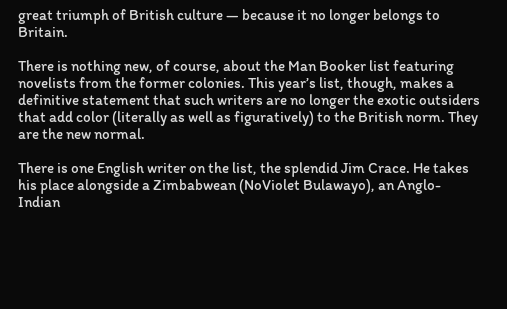great triumph of British culture — because it no longer belongs to Britain.

There is nothing new, of course, about the Man Booker list featuring novelists from the former colonies. This year’s list, though, makes a definitive statement that such writers are no longer the exotic outsiders that add color (literally as well as figuratively) to the British norm. They are the new normal.

There is one English writer on the list, the splendid Jim Crace. He takes his place alongside a Zimbabwean (NoViolet Bulawayo), an Anglo-Indian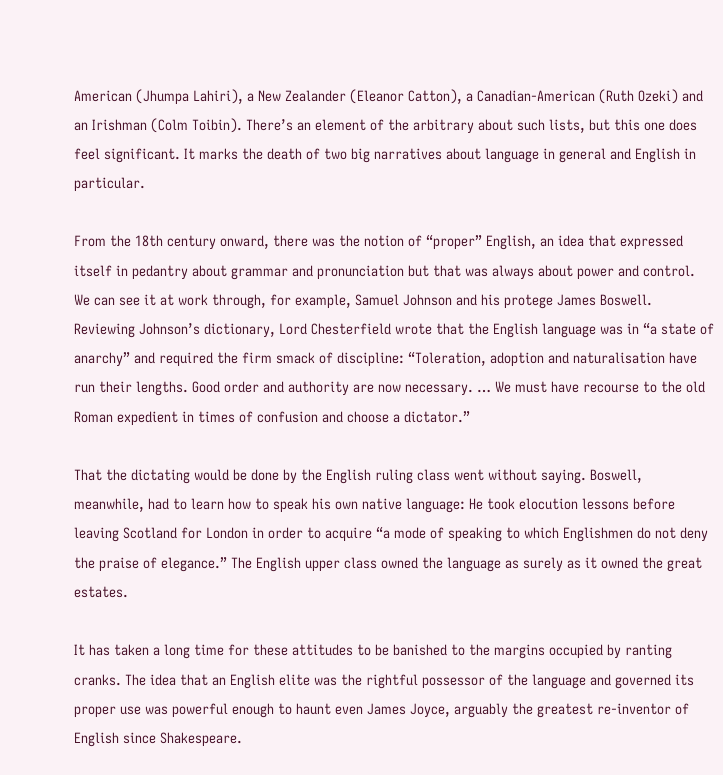American (Jhumpa Lahiri), a New Zealander (Eleanor Catton), a Canadian-American (Ruth Ozeki) and an Irishman (Colm Toibin). There’s an element of the arbitrary about such lists, but this one does feel significant. It marks the death of two big narratives about language in general and English in particular.

From the 18th century onward, there was the notion of “proper” English, an idea that expressed itself in pedantry about grammar and pronunciation but that was always about power and control. We can see it at work through, for example, Samuel Johnson and his protege James Boswell. Reviewing Johnson’s dictionary, Lord Chesterfield wrote that the English language was in “a state of anarchy” and required the firm smack of discipline: “Toleration, adoption and naturalisation have run their lengths. Good order and authority are now necessary. … We must have recourse to the old Roman expedient in times of confusion and choose a dictator.”

That the dictating would be done by the English ruling class went without saying. Boswell, meanwhile, had to learn how to speak his own native language: He took elocution lessons before leaving Scotland for London in order to acquire “a mode of speaking to which Englishmen do not deny the praise of elegance.” The English upper class owned the language as surely as it owned the great estates.

It has taken a long time for these attitudes to be banished to the margins occupied by ranting cranks. The idea that an English elite was the rightful possessor of the language and governed its proper use was powerful enough to haunt even James Joyce, arguably the greatest re-inventor of English since Shakespeare.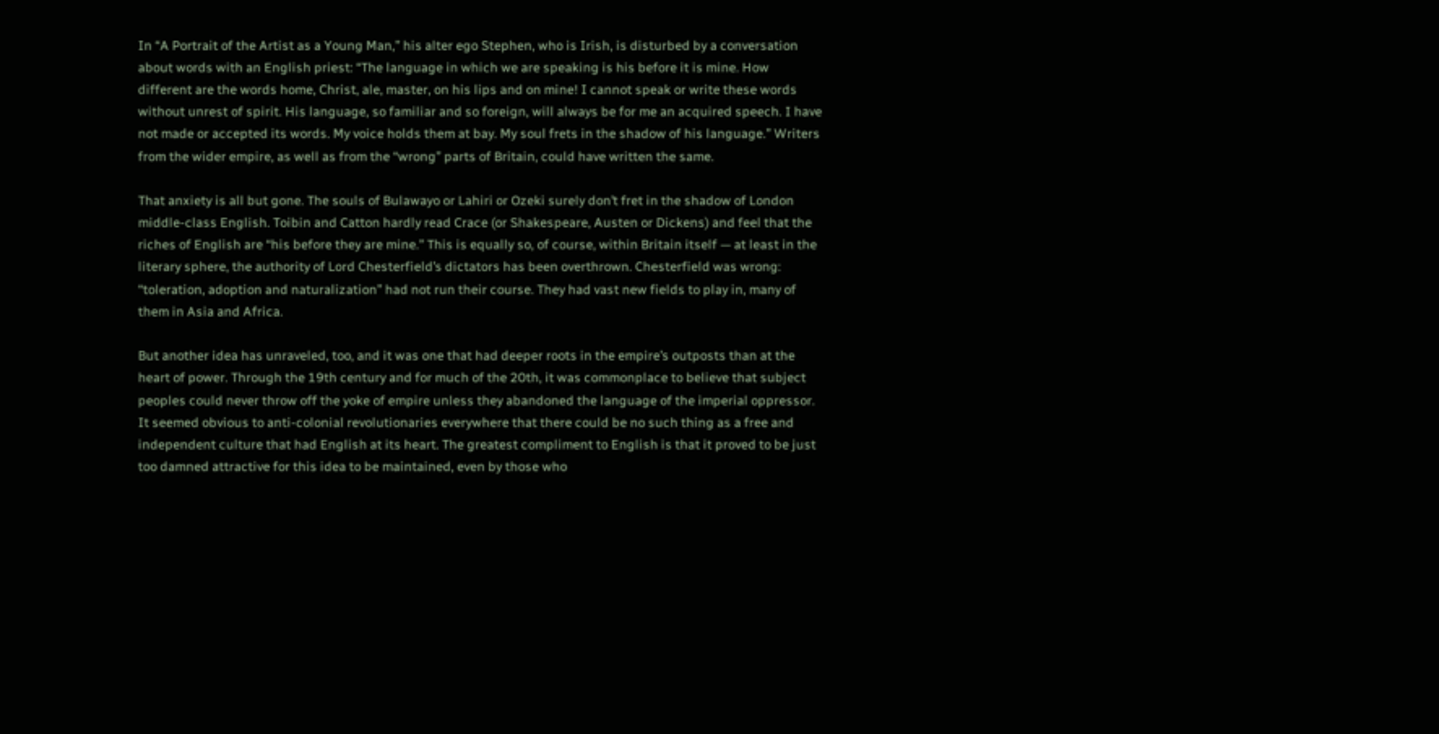In “A Portrait of the Artist as a Young Man,” his alter ego Stephen, who is Irish, is disturbed by a conversation about words with an English priest: “The language in which we are speaking is his before it is mine. How different are the words home, Christ, ale, master, on his lips and on mine! I cannot speak or write these words without unrest of spirit. His language, so familiar and so foreign, will always be for me an acquired speech. I have not made or accepted its words. My voice holds them at bay. My soul frets in the shadow of his language.” Writers from the wider empire, as well as from the “wrong” parts of Britain, could have written the same.

That anxiety is all but gone. The souls of Bulawayo or Lahiri or Ozeki surely don’t fret in the shadow of London middle-class English. Toibin and Catton hardly read Crace (or Shakespeare, Austen or Dickens) and feel that the riches of English are “his before they are mine.” This is equally so, of course, within Britain itself — at least in the literary sphere, the authority of Lord Chesterfield’s dictators has been overthrown. Chesterfield was wrong: “toleration, adoption and naturalization” had not run their course. They had vast new fields to play in, many of them in Asia and Africa.

But another idea has unraveled, too, and it was one that had deeper roots in the empire’s outposts than at the heart of power. Through the 19th century and for much of the 20th, it was commonplace to believe that subject peoples could never throw off the yoke of empire unless they abandoned the language of the imperial oppressor. It seemed obvious to anti-colonial revolutionaries everywhere that there could be no such thing as a free and independent culture that had English at its heart. The greatest compliment to English is that it proved to be just too damned attractive for this idea to be maintained, even by those who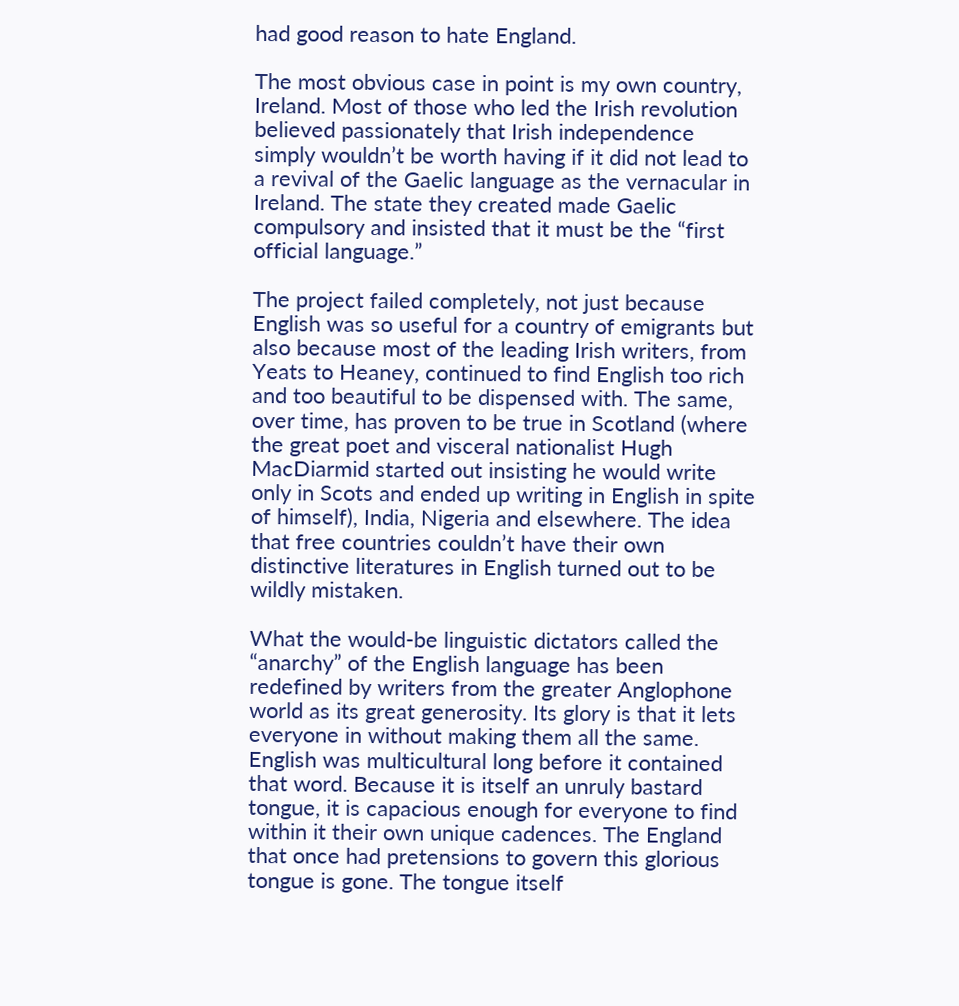had good reason to hate England.

The most obvious case in point is my own country, Ireland. Most of those who led the Irish revolution believed passionately that Irish independence simply wouldn’t be worth having if it did not lead to a revival of the Gaelic language as the vernacular in Ireland. The state they created made Gaelic compulsory and insisted that it must be the “first official language.”

The project failed completely, not just because English was so useful for a country of emigrants but also because most of the leading Irish writers, from Yeats to Heaney, continued to find English too rich and too beautiful to be dispensed with. The same, over time, has proven to be true in Scotland (where the great poet and visceral nationalist Hugh MacDiarmid started out insisting he would write only in Scots and ended up writing in English in spite of himself), India, Nigeria and elsewhere. The idea that free countries couldn’t have their own distinctive literatures in English turned out to be wildly mistaken.

What the would-be linguistic dictators called the “anarchy” of the English language has been redefined by writers from the greater Anglophone world as its great generosity. Its glory is that it lets everyone in without making them all the same. English was multicultural long before it contained that word. Because it is itself an unruly bastard tongue, it is capacious enough for everyone to find within it their own unique cadences. The England that once had pretensions to govern this glorious tongue is gone. The tongue itself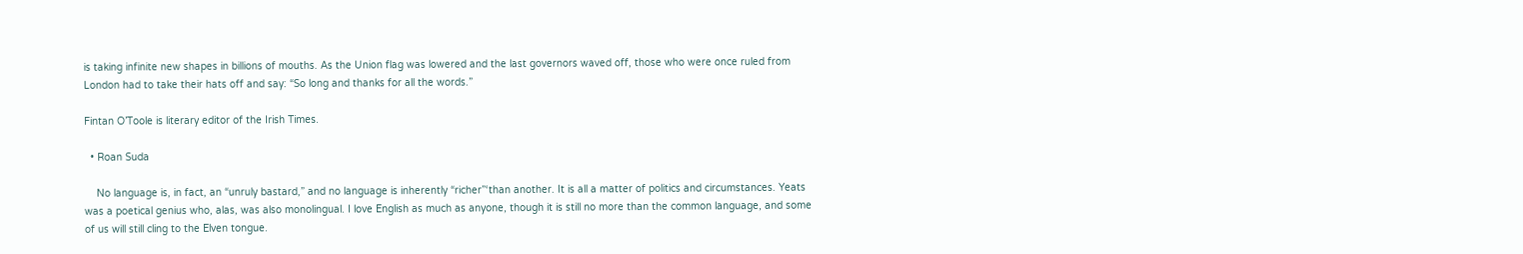is taking infinite new shapes in billions of mouths. As the Union flag was lowered and the last governors waved off, those who were once ruled from London had to take their hats off and say: “So long and thanks for all the words.”

Fintan O’Toole is literary editor of the Irish Times.

  • Roan Suda

    No language is, in fact, an “unruly bastard,” and no language is inherently “richer”‘than another. It is all a matter of politics and circumstances. Yeats was a poetical genius who, alas, was also monolingual. I love English as much as anyone, though it is still no more than the common language, and some of us will still cling to the Elven tongue.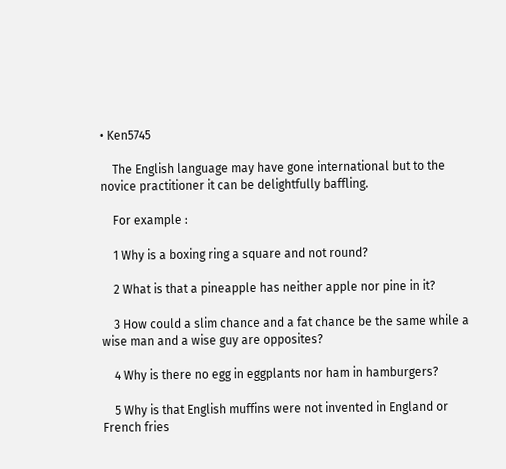• Ken5745

    The English language may have gone international but to the novice practitioner it can be delightfully baffling.

    For example :

    1 Why is a boxing ring a square and not round?

    2 What is that a pineapple has neither apple nor pine in it?

    3 How could a slim chance and a fat chance be the same while a wise man and a wise guy are opposites?

    4 Why is there no egg in eggplants nor ham in hamburgers?

    5 Why is that English muffins were not invented in England or French fries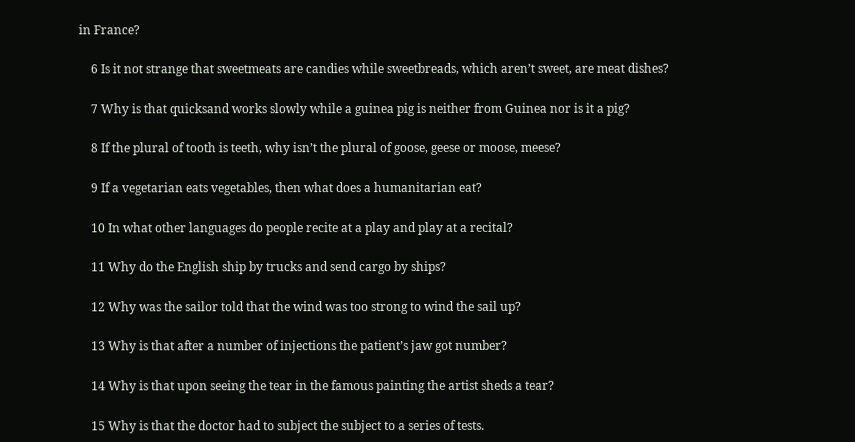in France?

    6 Is it not strange that sweetmeats are candies while sweetbreads, which aren’t sweet, are meat dishes?

    7 Why is that quicksand works slowly while a guinea pig is neither from Guinea nor is it a pig?

    8 If the plural of tooth is teeth, why isn’t the plural of goose, geese or moose, meese?

    9 If a vegetarian eats vegetables, then what does a humanitarian eat?

    10 In what other languages do people recite at a play and play at a recital?

    11 Why do the English ship by trucks and send cargo by ships?

    12 Why was the sailor told that the wind was too strong to wind the sail up?

    13 Why is that after a number of injections the patient’s jaw got number?

    14 Why is that upon seeing the tear in the famous painting the artist sheds a tear?

    15 Why is that the doctor had to subject the subject to a series of tests.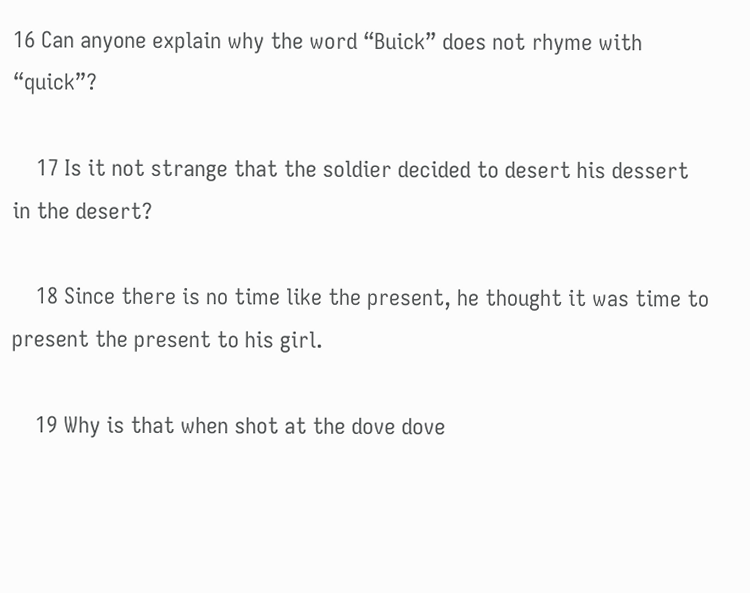16 Can anyone explain why the word “Buick” does not rhyme with “quick”?

    17 Is it not strange that the soldier decided to desert his dessert in the desert?

    18 Since there is no time like the present, he thought it was time to present the present to his girl.

    19 Why is that when shot at the dove dove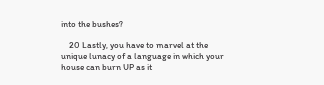into the bushes?

    20 Lastly, you have to marvel at the unique lunacy of a language in which your house can burn UP as it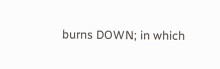burns DOWN; in which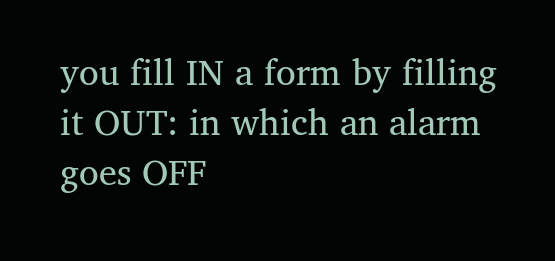you fill IN a form by filling it OUT: in which an alarm goes OFF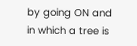by going ON and in which a tree is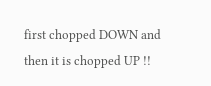first chopped DOWN and then it is chopped UP !!